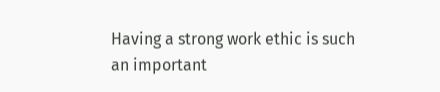Having a strong work ethic is such an important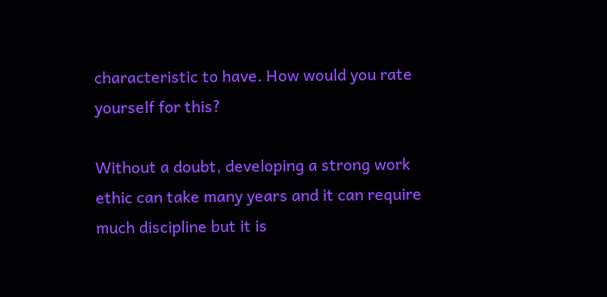characteristic to have. How would you rate yourself for this?

Without a doubt, developing a strong work ethic can take many years and it can require much discipline but it is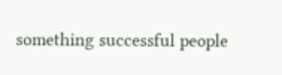something successful people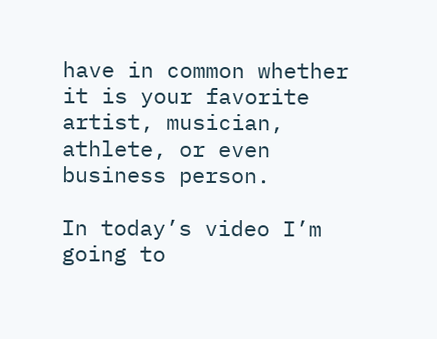have in common whether it is your favorite artist, musician, athlete, or even business person.

In today’s video I’m going to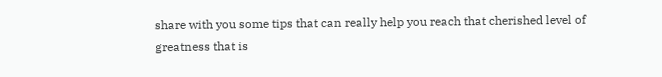share with you some tips that can really help you reach that cherished level of greatness that is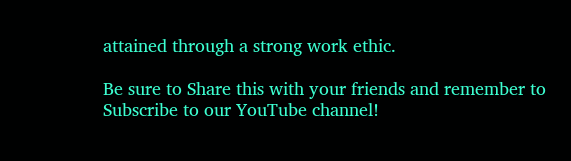attained through a strong work ethic.

Be sure to Share this with your friends and remember to Subscribe to our YouTube channel!